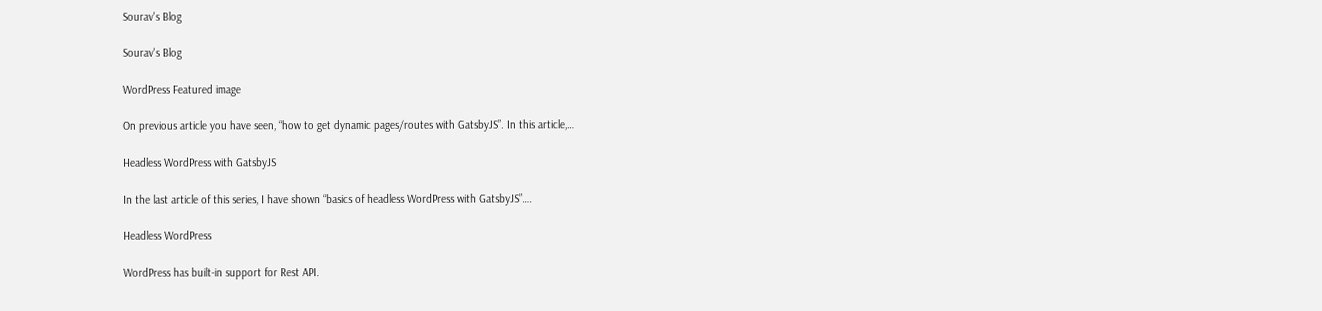Sourav's Blog

Sourav's Blog

WordPress Featured image

On previous article you have seen, “how to get dynamic pages/routes with GatsbyJS”. In this article,…

Headless WordPress with GatsbyJS

In the last article of this series, I have shown “basics of headless WordPress with GatsbyJS”….

Headless WordPress

WordPress has built-in support for Rest API.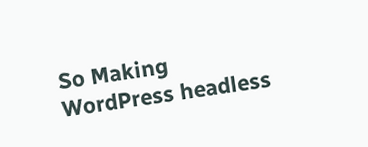So Making WordPress headless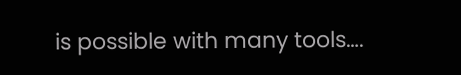is possible with many tools….